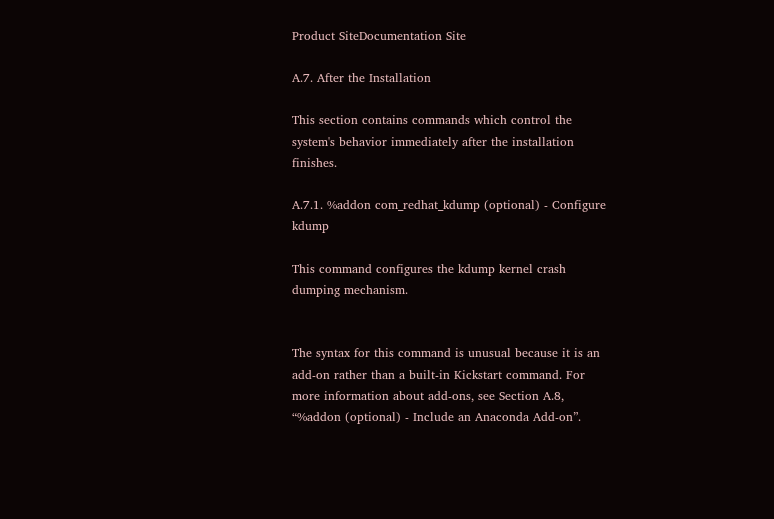Product SiteDocumentation Site

A.7. After the Installation

This section contains commands which control the system's behavior immediately after the installation finishes.

A.7.1. %addon com_redhat_kdump (optional) - Configure kdump

This command configures the kdump kernel crash dumping mechanism.


The syntax for this command is unusual because it is an add-on rather than a built-in Kickstart command. For more information about add-ons, see Section A.8, “%addon (optional) - Include an Anaconda Add-on”.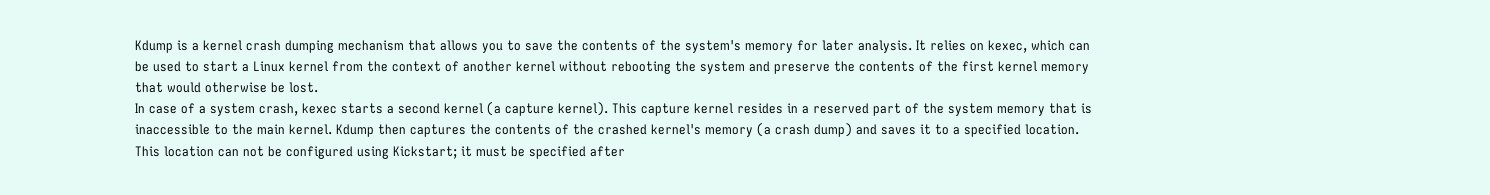Kdump is a kernel crash dumping mechanism that allows you to save the contents of the system's memory for later analysis. It relies on kexec, which can be used to start a Linux kernel from the context of another kernel without rebooting the system and preserve the contents of the first kernel memory that would otherwise be lost.
In case of a system crash, kexec starts a second kernel (a capture kernel). This capture kernel resides in a reserved part of the system memory that is inaccessible to the main kernel. Kdump then captures the contents of the crashed kernel's memory (a crash dump) and saves it to a specified location. This location can not be configured using Kickstart; it must be specified after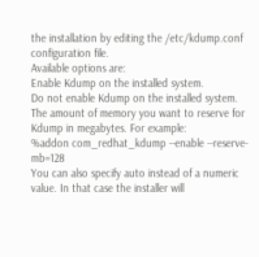the installation by editing the /etc/kdump.conf configuration file.
Available options are:
Enable Kdump on the installed system.
Do not enable Kdump on the installed system.
The amount of memory you want to reserve for Kdump in megabytes. For example:
%addon com_redhat_kdump --enable --reserve-mb=128
You can also specify auto instead of a numeric value. In that case the installer will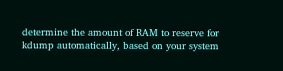determine the amount of RAM to reserve for kdump automatically, based on your system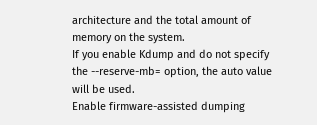architecture and the total amount of memory on the system.
If you enable Kdump and do not specify the --reserve-mb= option, the auto value will be used.
Enable firmware-assisted dumping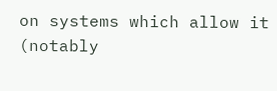on systems which allow it (notably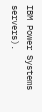IBM Power Systems servers).